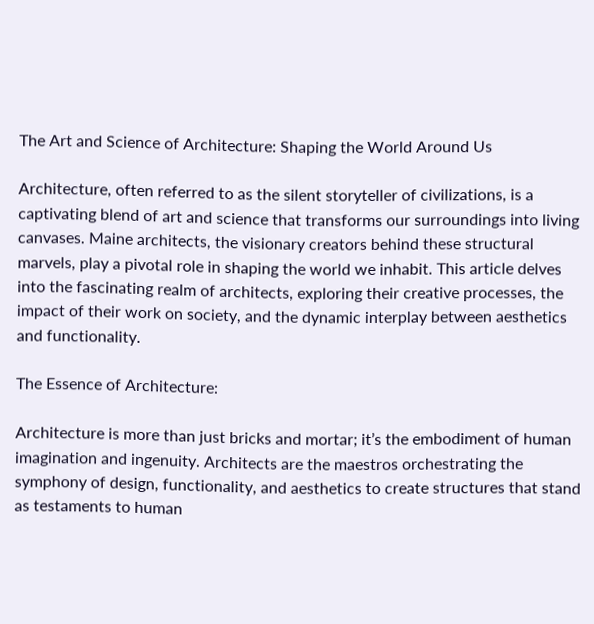The Art and Science of Architecture: Shaping the World Around Us

Architecture, often referred to as the silent storyteller of civilizations, is a captivating blend of art and science that transforms our surroundings into living canvases. Maine architects, the visionary creators behind these structural marvels, play a pivotal role in shaping the world we inhabit. This article delves into the fascinating realm of architects, exploring their creative processes, the impact of their work on society, and the dynamic interplay between aesthetics and functionality.

The Essence of Architecture:

Architecture is more than just bricks and mortar; it’s the embodiment of human imagination and ingenuity. Architects are the maestros orchestrating the symphony of design, functionality, and aesthetics to create structures that stand as testaments to human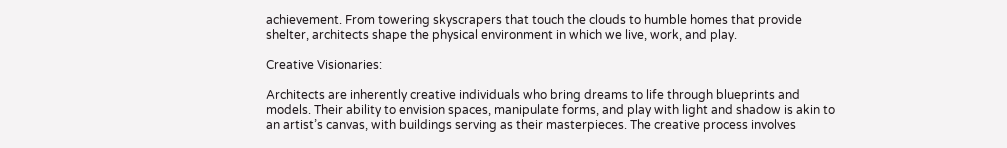achievement. From towering skyscrapers that touch the clouds to humble homes that provide shelter, architects shape the physical environment in which we live, work, and play.

Creative Visionaries:

Architects are inherently creative individuals who bring dreams to life through blueprints and models. Their ability to envision spaces, manipulate forms, and play with light and shadow is akin to an artist’s canvas, with buildings serving as their masterpieces. The creative process involves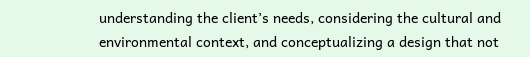understanding the client’s needs, considering the cultural and environmental context, and conceptualizing a design that not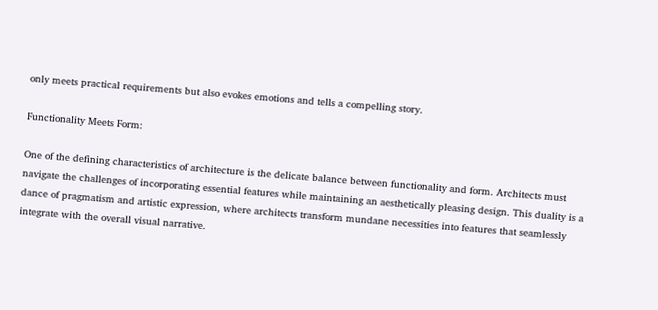only meets practical requirements but also evokes emotions and tells a compelling story.

Functionality Meets Form:

One of the defining characteristics of architecture is the delicate balance between functionality and form. Architects must navigate the challenges of incorporating essential features while maintaining an aesthetically pleasing design. This duality is a dance of pragmatism and artistic expression, where architects transform mundane necessities into features that seamlessly integrate with the overall visual narrative.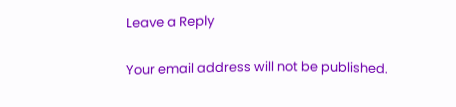Leave a Reply

Your email address will not be published.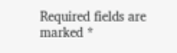Required fields are marked *